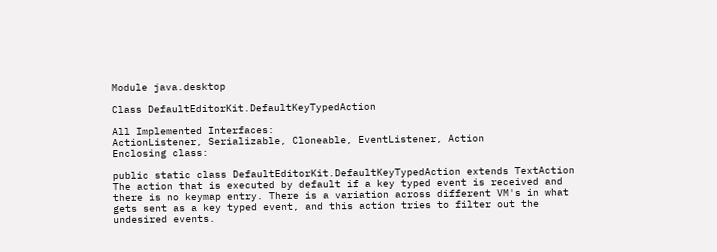Module java.desktop

Class DefaultEditorKit.DefaultKeyTypedAction

All Implemented Interfaces:
ActionListener, Serializable, Cloneable, EventListener, Action
Enclosing class:

public static class DefaultEditorKit.DefaultKeyTypedAction extends TextAction
The action that is executed by default if a key typed event is received and there is no keymap entry. There is a variation across different VM's in what gets sent as a key typed event, and this action tries to filter out the undesired events.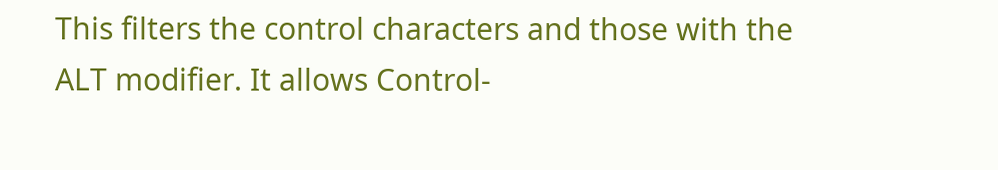This filters the control characters and those with the ALT modifier. It allows Control-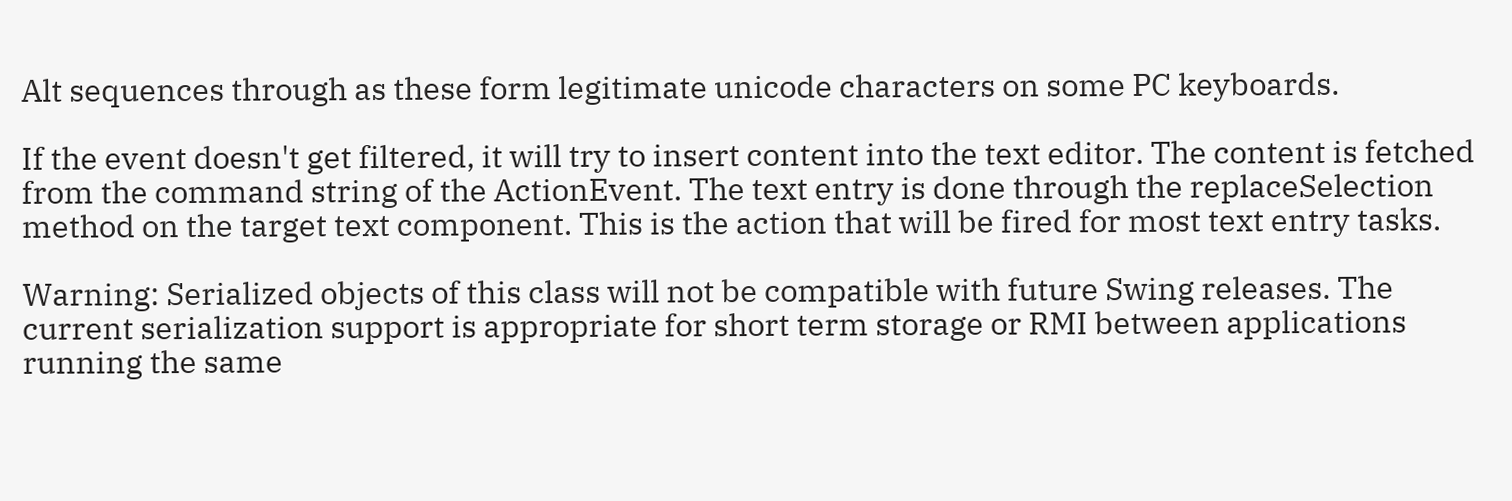Alt sequences through as these form legitimate unicode characters on some PC keyboards.

If the event doesn't get filtered, it will try to insert content into the text editor. The content is fetched from the command string of the ActionEvent. The text entry is done through the replaceSelection method on the target text component. This is the action that will be fired for most text entry tasks.

Warning: Serialized objects of this class will not be compatible with future Swing releases. The current serialization support is appropriate for short term storage or RMI between applications running the same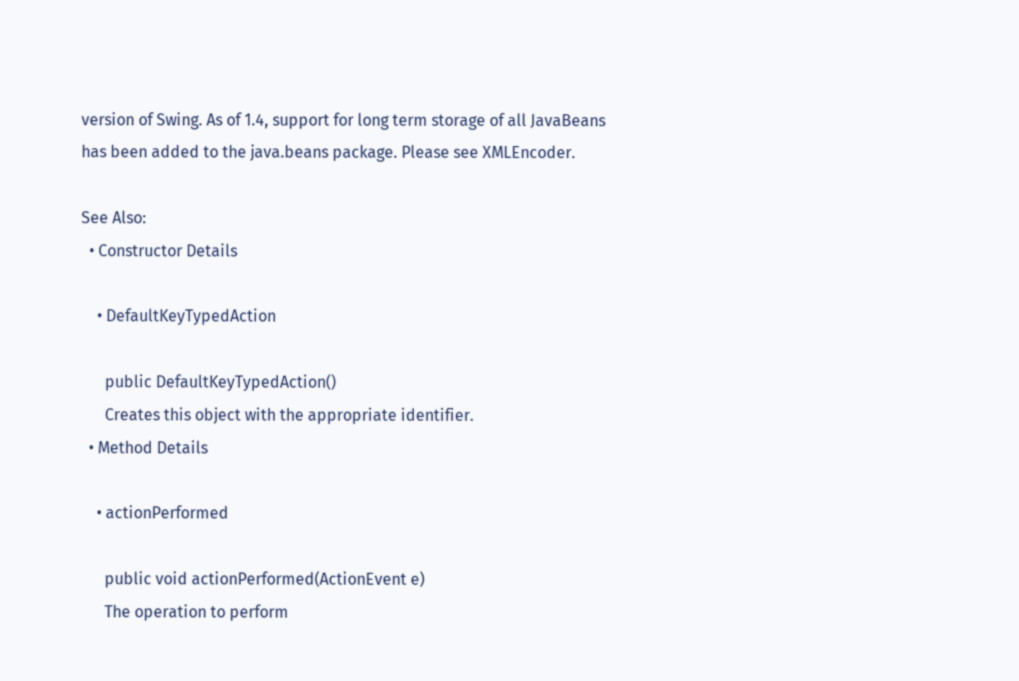version of Swing. As of 1.4, support for long term storage of all JavaBeans has been added to the java.beans package. Please see XMLEncoder.

See Also:
  • Constructor Details

    • DefaultKeyTypedAction

      public DefaultKeyTypedAction()
      Creates this object with the appropriate identifier.
  • Method Details

    • actionPerformed

      public void actionPerformed(ActionEvent e)
      The operation to perform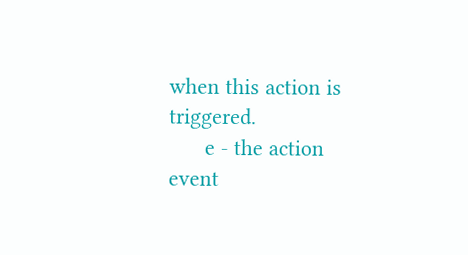when this action is triggered.
      e - the action event